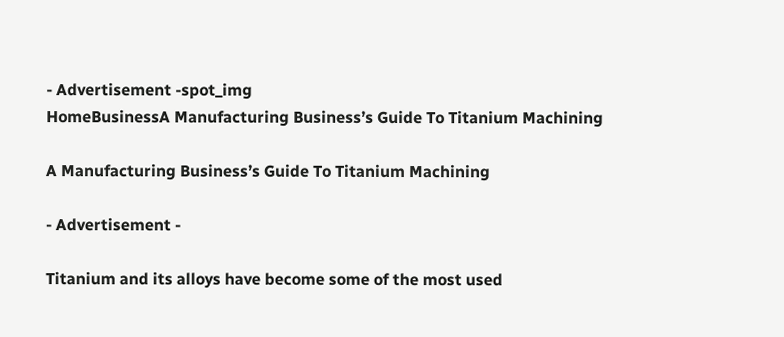- Advertisement -spot_img
HomeBusinessA Manufacturing Business’s Guide To Titanium Machining

A Manufacturing Business’s Guide To Titanium Machining

- Advertisement -

Titanium and its alloys have become some of the most used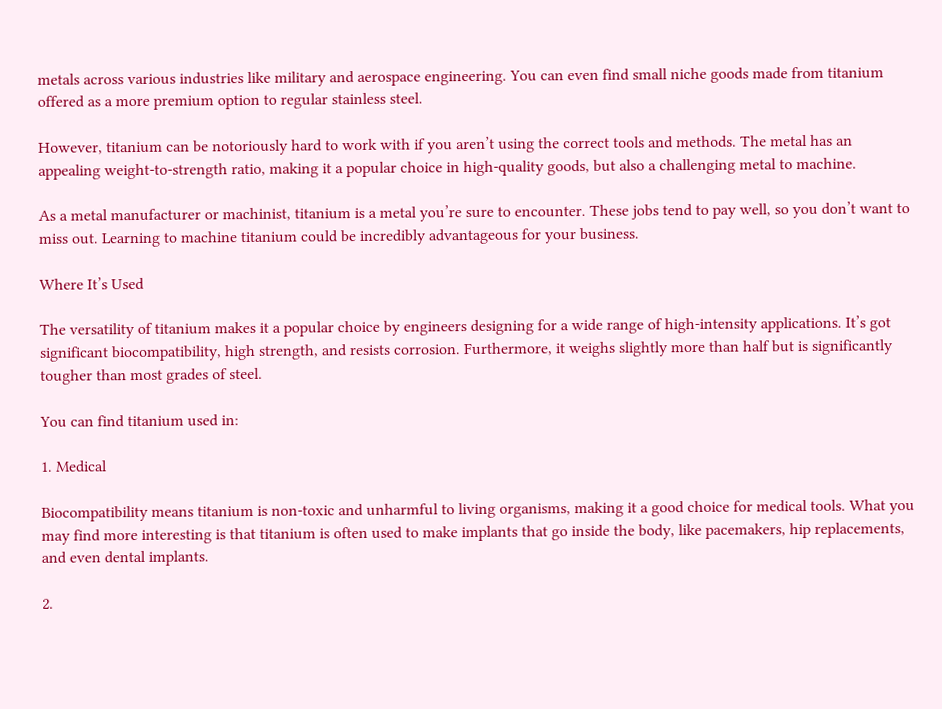metals across various industries like military and aerospace engineering. You can even find small niche goods made from titanium offered as a more premium option to regular stainless steel.

However, titanium can be notoriously hard to work with if you aren’t using the correct tools and methods. The metal has an appealing weight-to-strength ratio, making it a popular choice in high-quality goods, but also a challenging metal to machine.

As a metal manufacturer or machinist, titanium is a metal you’re sure to encounter. These jobs tend to pay well, so you don’t want to miss out. Learning to machine titanium could be incredibly advantageous for your business.

Where It’s Used

The versatility of titanium makes it a popular choice by engineers designing for a wide range of high-intensity applications. It’s got significant biocompatibility, high strength, and resists corrosion. Furthermore, it weighs slightly more than half but is significantly tougher than most grades of steel.

You can find titanium used in:

1. Medical

Biocompatibility means titanium is non-toxic and unharmful to living organisms, making it a good choice for medical tools. What you may find more interesting is that titanium is often used to make implants that go inside the body, like pacemakers, hip replacements, and even dental implants.

2.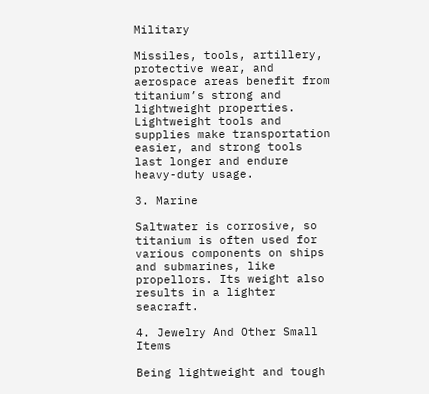Military

Missiles, tools, artillery, protective wear, and aerospace areas benefit from titanium’s strong and lightweight properties. Lightweight tools and supplies make transportation easier, and strong tools last longer and endure heavy-duty usage.

3. Marine

Saltwater is corrosive, so titanium is often used for various components on ships and submarines, like propellors. Its weight also results in a lighter seacraft.

4. Jewelry And Other Small Items

Being lightweight and tough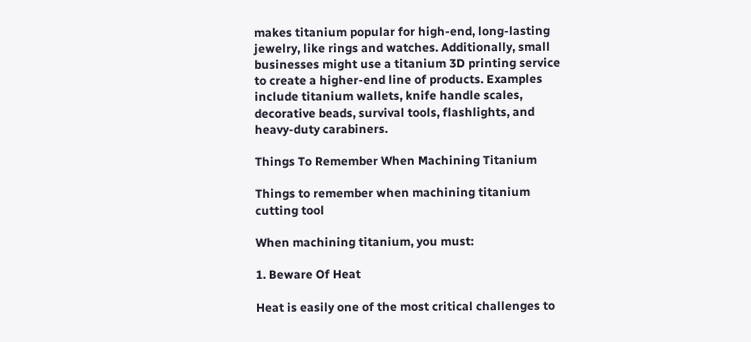makes titanium popular for high-end, long-lasting jewelry, like rings and watches. Additionally, small businesses might use a titanium 3D printing service to create a higher-end line of products. Examples include titanium wallets, knife handle scales, decorative beads, survival tools, flashlights, and heavy-duty carabiners.

Things To Remember When Machining Titanium

Things to remember when machining titanium cutting tool

When machining titanium, you must:

1. Beware Of Heat

Heat is easily one of the most critical challenges to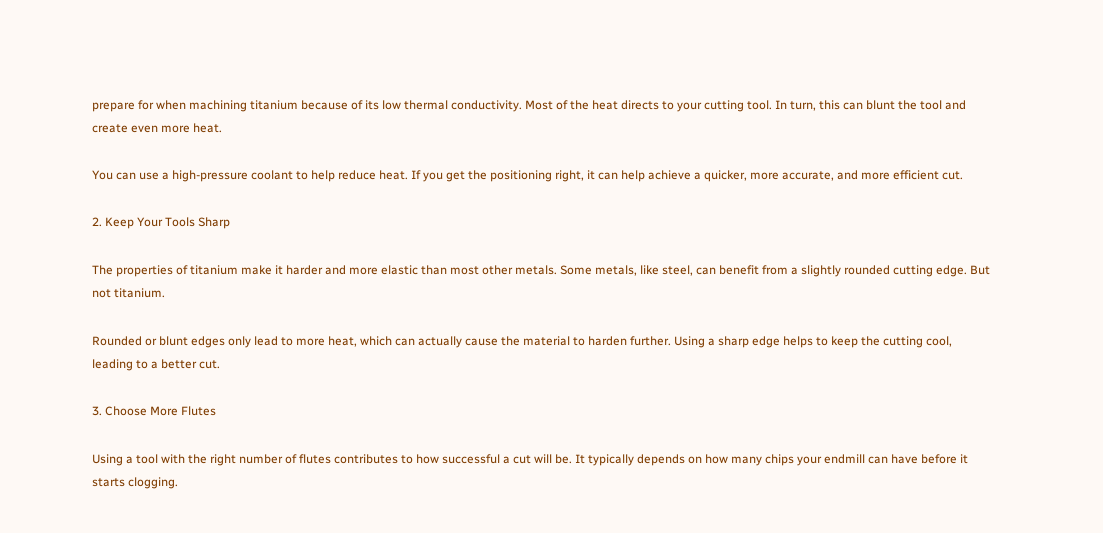prepare for when machining titanium because of its low thermal conductivity. Most of the heat directs to your cutting tool. In turn, this can blunt the tool and create even more heat.

You can use a high-pressure coolant to help reduce heat. If you get the positioning right, it can help achieve a quicker, more accurate, and more efficient cut.

2. Keep Your Tools Sharp

The properties of titanium make it harder and more elastic than most other metals. Some metals, like steel, can benefit from a slightly rounded cutting edge. But not titanium.

Rounded or blunt edges only lead to more heat, which can actually cause the material to harden further. Using a sharp edge helps to keep the cutting cool, leading to a better cut.

3. Choose More Flutes

Using a tool with the right number of flutes contributes to how successful a cut will be. It typically depends on how many chips your endmill can have before it starts clogging.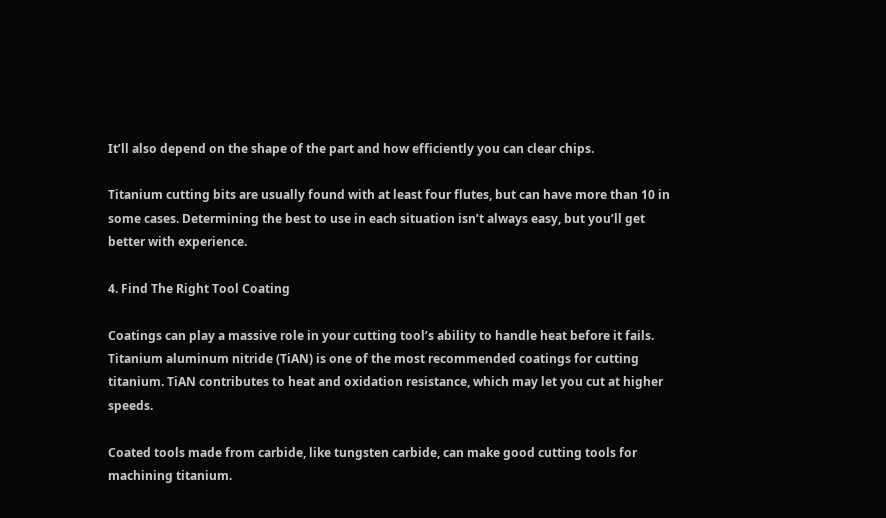It’ll also depend on the shape of the part and how efficiently you can clear chips.

Titanium cutting bits are usually found with at least four flutes, but can have more than 10 in some cases. Determining the best to use in each situation isn’t always easy, but you’ll get better with experience.

4. Find The Right Tool Coating

Coatings can play a massive role in your cutting tool’s ability to handle heat before it fails. Titanium aluminum nitride (TiAN) is one of the most recommended coatings for cutting titanium. TiAN contributes to heat and oxidation resistance, which may let you cut at higher speeds.

Coated tools made from carbide, like tungsten carbide, can make good cutting tools for machining titanium.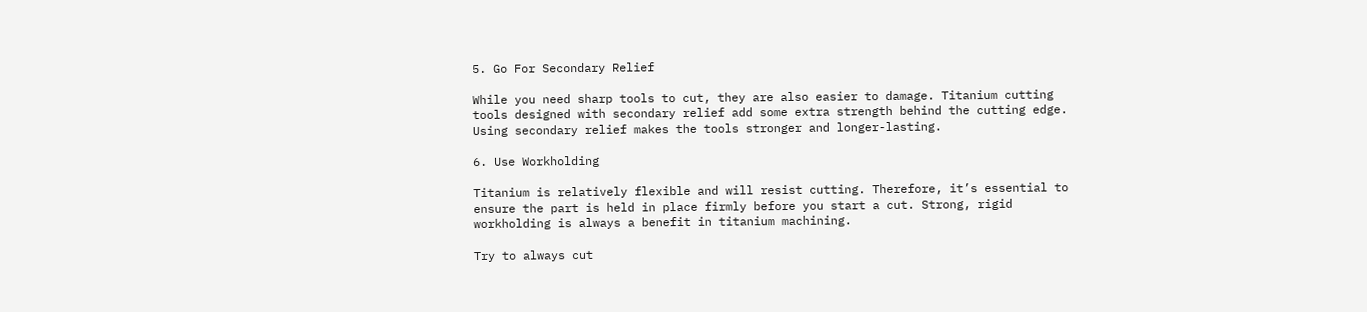5. Go For Secondary Relief

While you need sharp tools to cut, they are also easier to damage. Titanium cutting tools designed with secondary relief add some extra strength behind the cutting edge. Using secondary relief makes the tools stronger and longer-lasting.

6. Use Workholding

Titanium is relatively flexible and will resist cutting. Therefore, it’s essential to ensure the part is held in place firmly before you start a cut. Strong, rigid workholding is always a benefit in titanium machining.

Try to always cut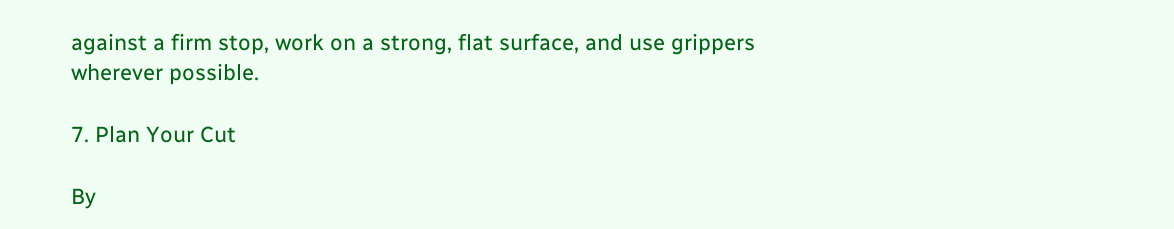against a firm stop, work on a strong, flat surface, and use grippers wherever possible.

7. Plan Your Cut

By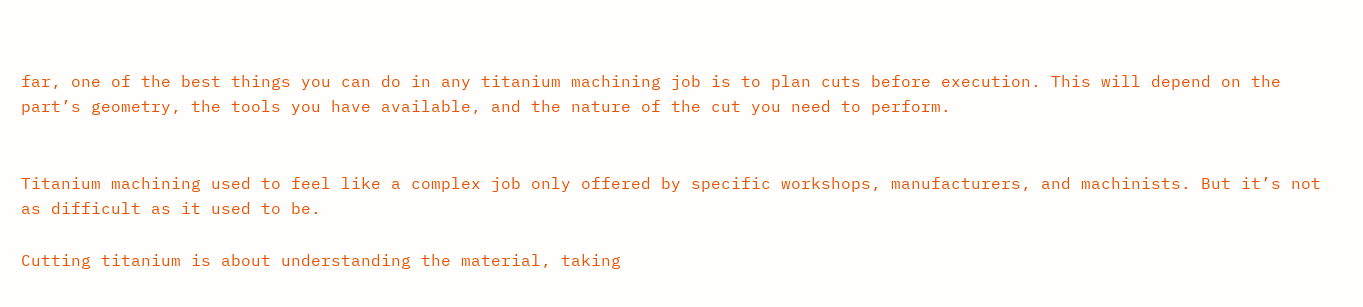far, one of the best things you can do in any titanium machining job is to plan cuts before execution. This will depend on the part’s geometry, the tools you have available, and the nature of the cut you need to perform.


Titanium machining used to feel like a complex job only offered by specific workshops, manufacturers, and machinists. But it’s not as difficult as it used to be.

Cutting titanium is about understanding the material, taking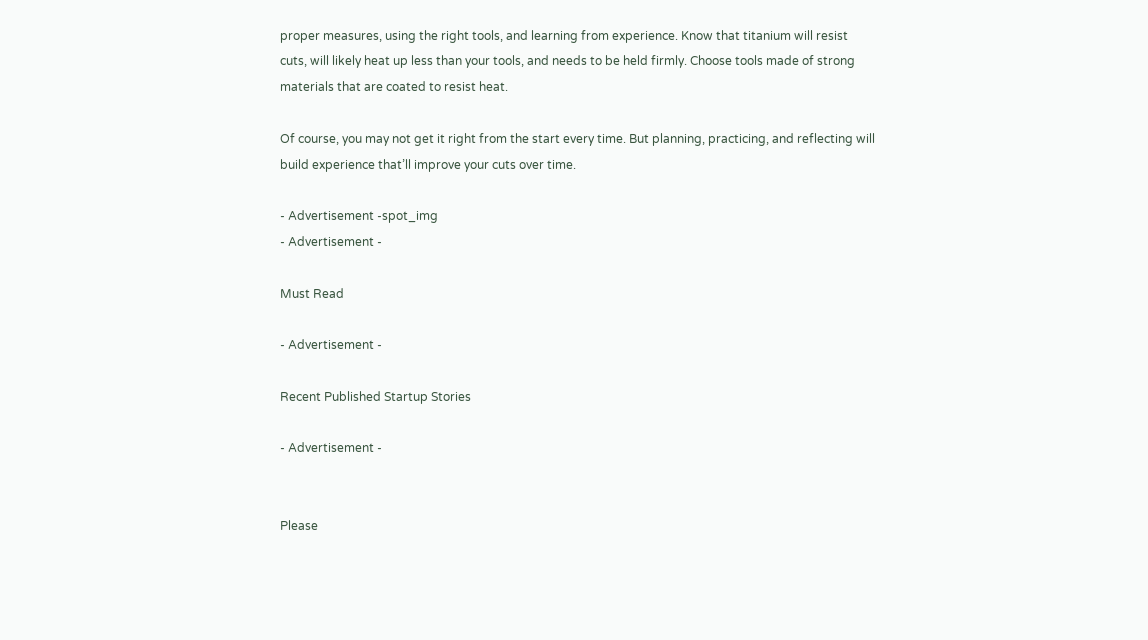proper measures, using the right tools, and learning from experience. Know that titanium will resist cuts, will likely heat up less than your tools, and needs to be held firmly. Choose tools made of strong materials that are coated to resist heat.

Of course, you may not get it right from the start every time. But planning, practicing, and reflecting will build experience that’ll improve your cuts over time.

- Advertisement -spot_img
- Advertisement -

Must Read

- Advertisement -

Recent Published Startup Stories

- Advertisement -


Please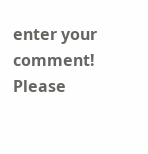enter your comment!
Please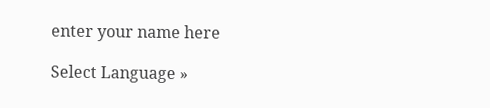enter your name here

Select Language »